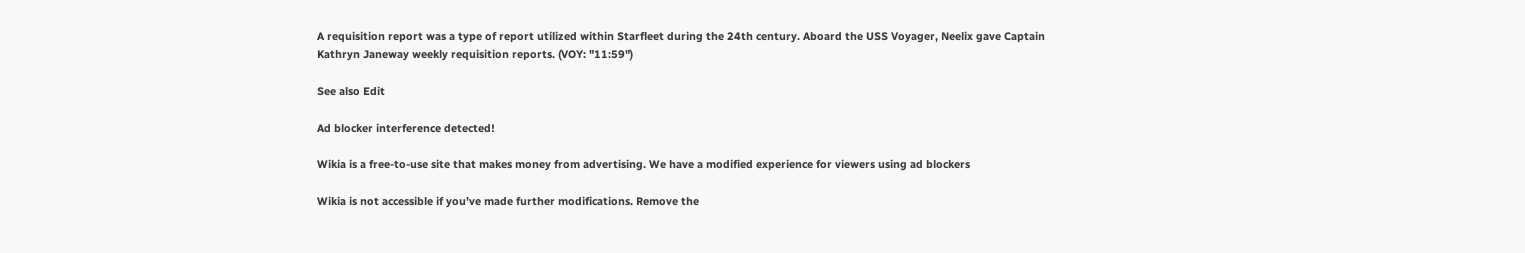A requisition report was a type of report utilized within Starfleet during the 24th century. Aboard the USS Voyager, Neelix gave Captain Kathryn Janeway weekly requisition reports. (VOY: "11:59")

See also Edit

Ad blocker interference detected!

Wikia is a free-to-use site that makes money from advertising. We have a modified experience for viewers using ad blockers

Wikia is not accessible if you’ve made further modifications. Remove the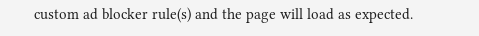custom ad blocker rule(s) and the page will load as expected.